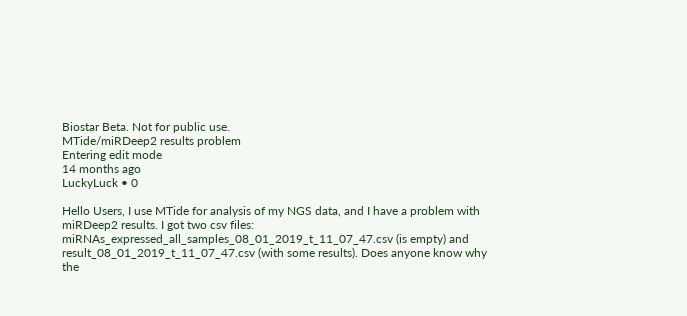Biostar Beta. Not for public use.
MTide/miRDeep2 results problem
Entering edit mode
14 months ago
LuckyLuck • 0

Hello Users, I use MTide for analysis of my NGS data, and I have a problem with miRDeep2 results. I got two csv files: miRNAs_expressed_all_samples_08_01_2019_t_11_07_47.csv (is empty) and result_08_01_2019_t_11_07_47.csv (with some results). Does anyone know why the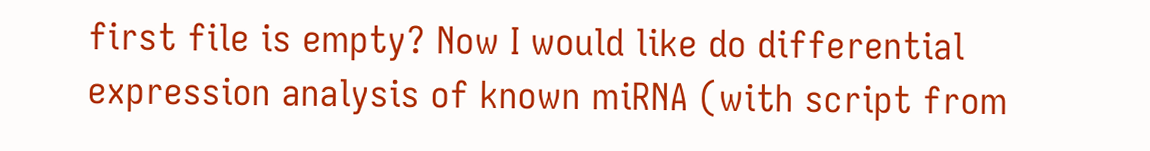first file is empty? Now I would like do differential expression analysis of known miRNA (with script from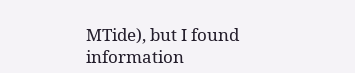MTide), but I found information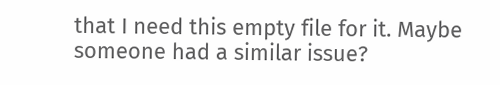that I need this empty file for it. Maybe someone had a similar issue?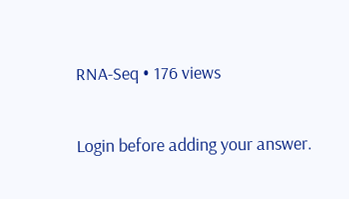RNA-Seq • 176 views

Login before adding your answer.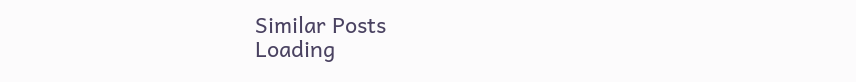Similar Posts
Loading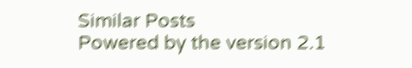Similar Posts
Powered by the version 2.1